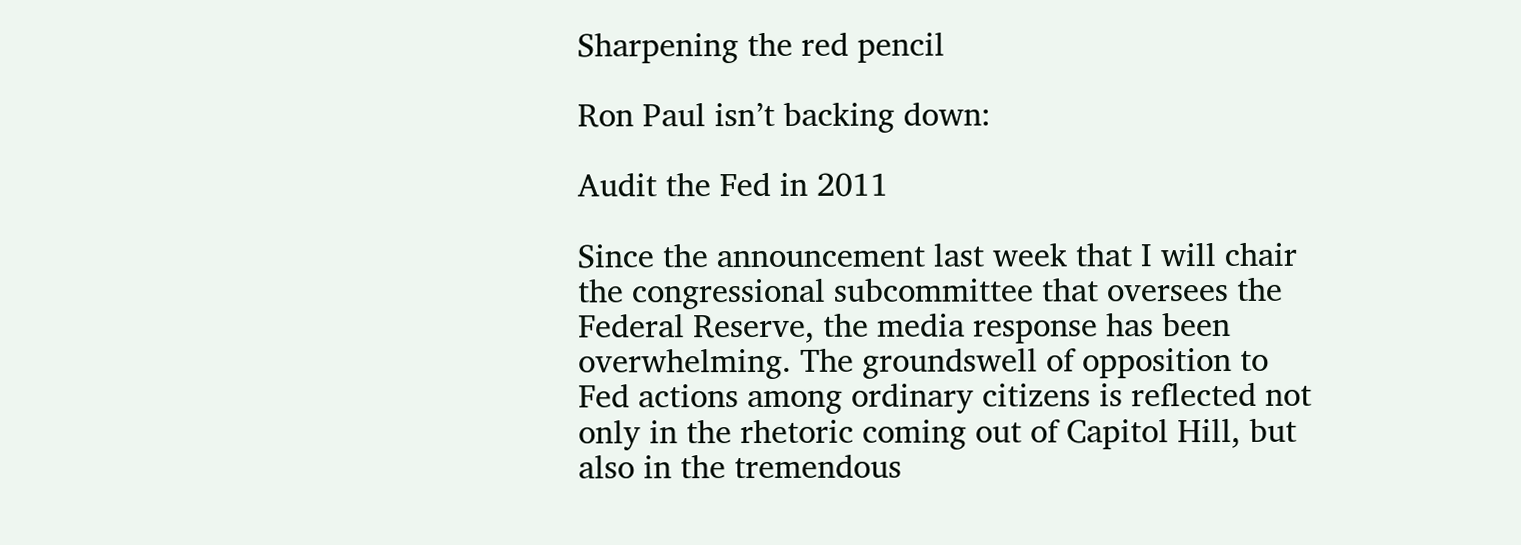Sharpening the red pencil

Ron Paul isn’t backing down:

Audit the Fed in 2011

Since the announcement last week that I will chair the congressional subcommittee that oversees the Federal Reserve, the media response has been overwhelming. The groundswell of opposition to Fed actions among ordinary citizens is reflected not only in the rhetoric coming out of Capitol Hill, but also in the tremendous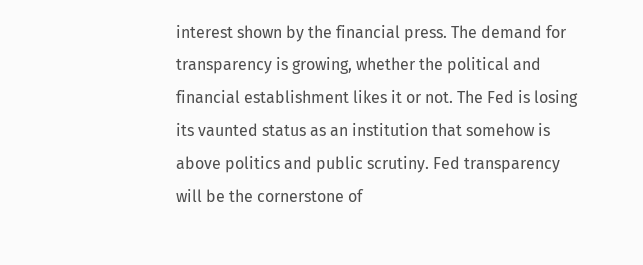interest shown by the financial press. The demand for transparency is growing, whether the political and financial establishment likes it or not. The Fed is losing its vaunted status as an institution that somehow is above politics and public scrutiny. Fed transparency will be the cornerstone of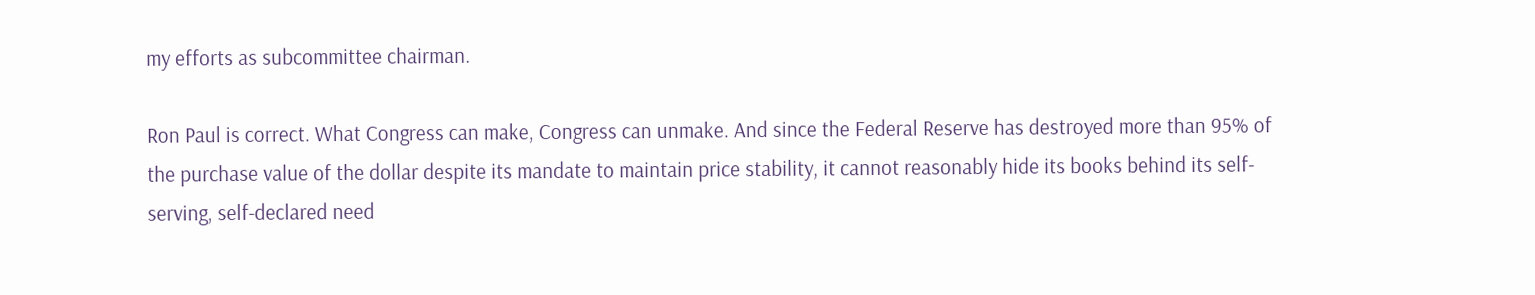my efforts as subcommittee chairman.

Ron Paul is correct. What Congress can make, Congress can unmake. And since the Federal Reserve has destroyed more than 95% of the purchase value of the dollar despite its mandate to maintain price stability, it cannot reasonably hide its books behind its self-serving, self-declared need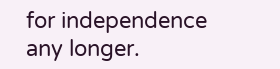for independence any longer.